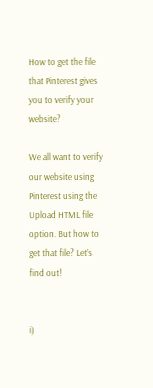How to get the file that Pinterest gives you to verify your website?

We all want to verify our website using Pinterest using the Upload HTML file option. But how to get that file? Let’s find out!


i)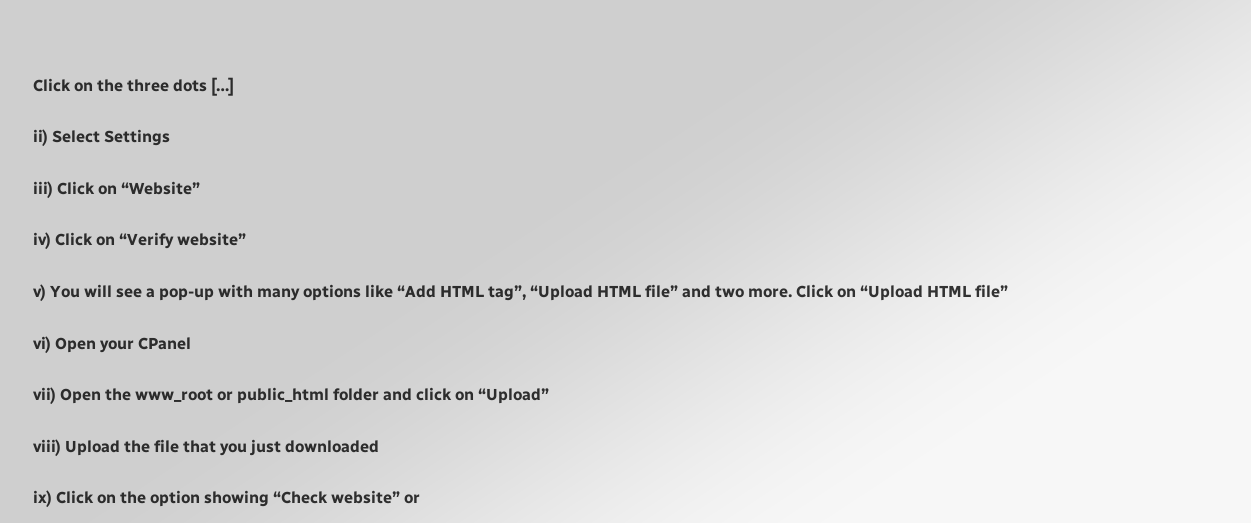Click on the three dots […]

ii) Select Settings

iii) Click on “Website”

iv) Click on “Verify website”

v) You will see a pop-up with many options like “Add HTML tag”, “Upload HTML file” and two more. Click on “Upload HTML file”

vi) Open your CPanel

vii) Open the www_root or public_html folder and click on “Upload”

viii) Upload the file that you just downloaded

ix) Click on the option showing “Check website” or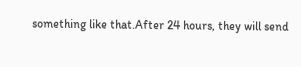something like that.After 24 hours, they will send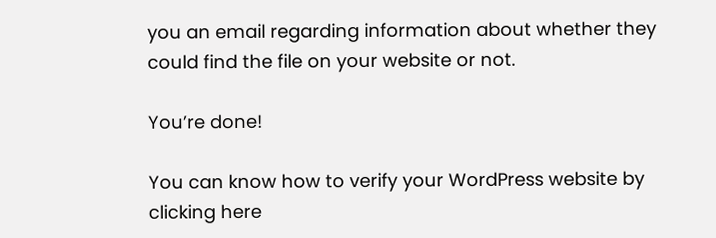you an email regarding information about whether they could find the file on your website or not.

You’re done!

You can know how to verify your WordPress website by clicking here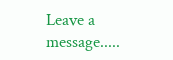Leave a message.....